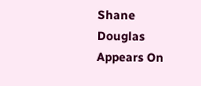Shane Douglas Appears On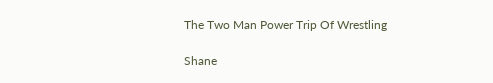The Two Man Power Trip Of Wrestling

Shane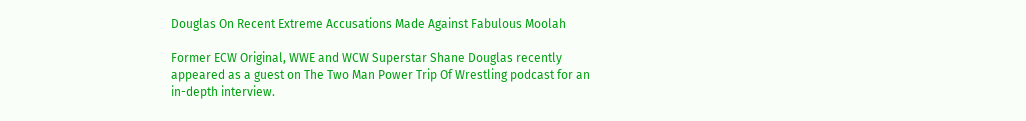Douglas On Recent Extreme Accusations Made Against Fabulous Moolah

Former ECW Original, WWE and WCW Superstar Shane Douglas recently appeared as a guest on The Two Man Power Trip Of Wrestling podcast for an in-depth interview.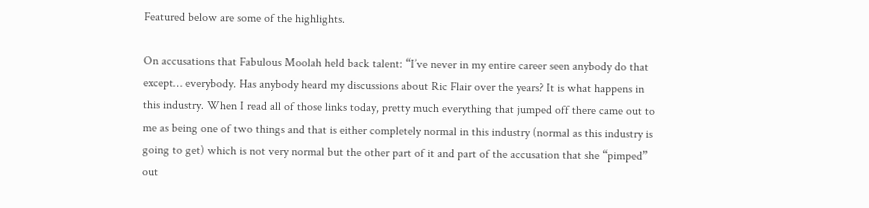Featured below are some of the highlights.

On accusations that Fabulous Moolah held back talent: “I’ve never in my entire career seen anybody do that except… everybody. Has anybody heard my discussions about Ric Flair over the years? It is what happens in this industry. When I read all of those links today, pretty much everything that jumped off there came out to me as being one of two things and that is either completely normal in this industry (normal as this industry is going to get) which is not very normal but the other part of it and part of the accusation that she “pimped” out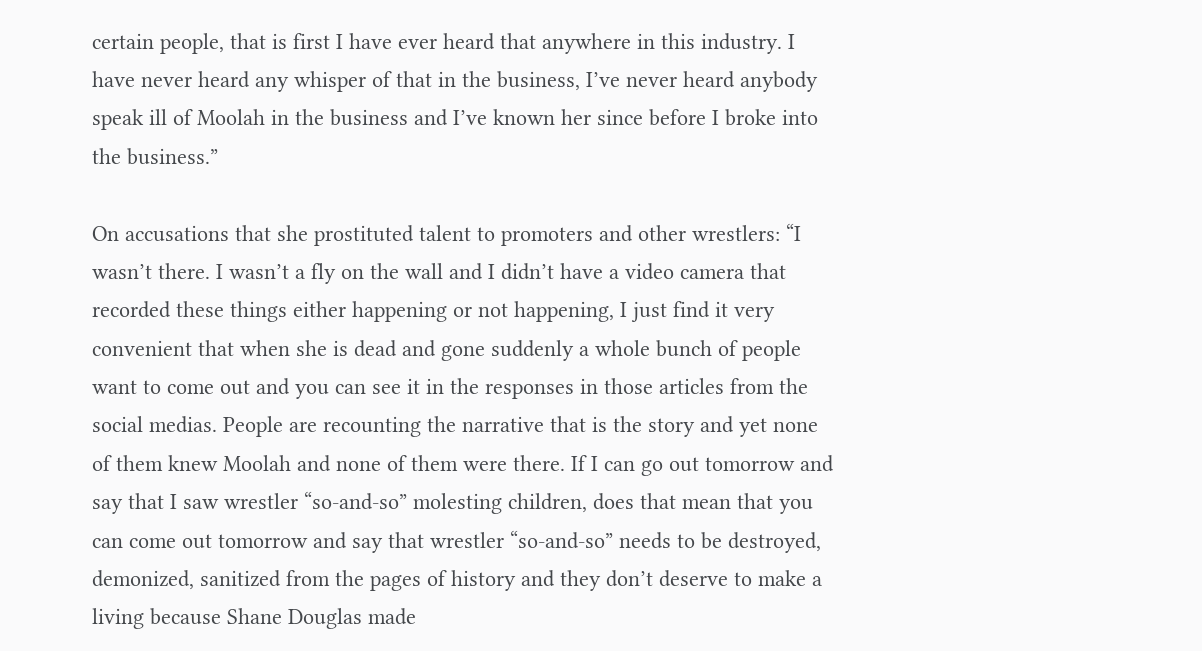certain people, that is first I have ever heard that anywhere in this industry. I have never heard any whisper of that in the business, I’ve never heard anybody speak ill of Moolah in the business and I’ve known her since before I broke into the business.”

On accusations that she prostituted talent to promoters and other wrestlers: “I wasn’t there. I wasn’t a fly on the wall and I didn’t have a video camera that recorded these things either happening or not happening, I just find it very convenient that when she is dead and gone suddenly a whole bunch of people want to come out and you can see it in the responses in those articles from the social medias. People are recounting the narrative that is the story and yet none of them knew Moolah and none of them were there. If I can go out tomorrow and say that I saw wrestler “so-and-so” molesting children, does that mean that you can come out tomorrow and say that wrestler “so-and-so” needs to be destroyed, demonized, sanitized from the pages of history and they don’t deserve to make a living because Shane Douglas made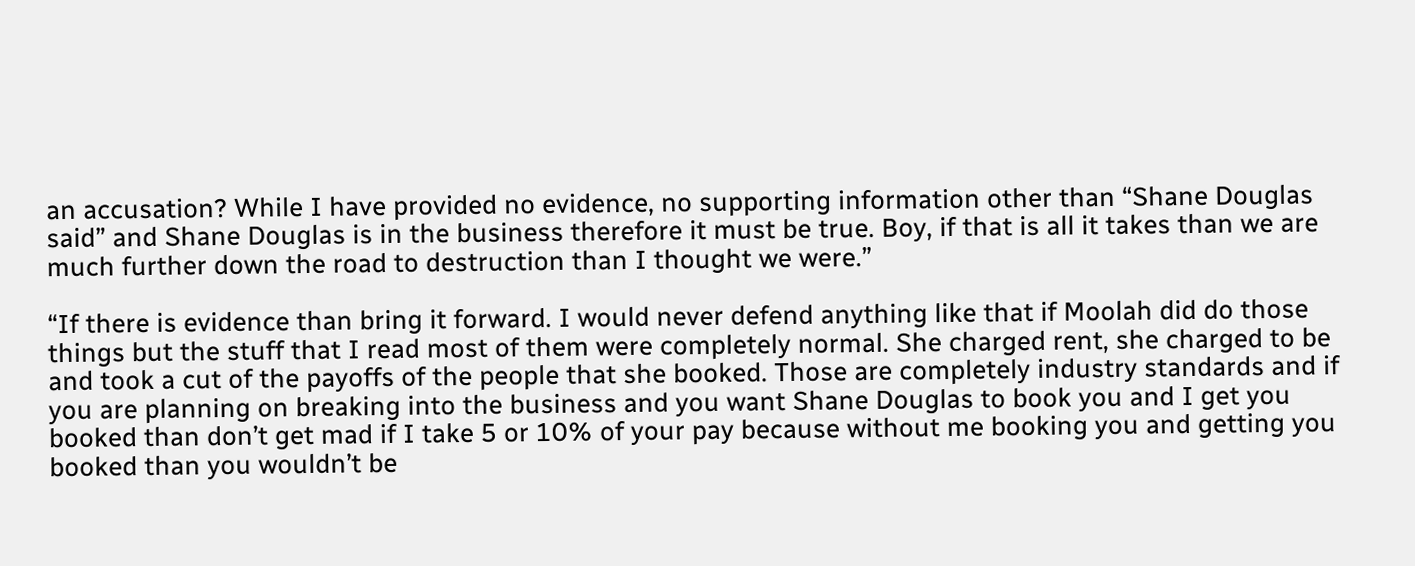an accusation? While I have provided no evidence, no supporting information other than “Shane Douglas said” and Shane Douglas is in the business therefore it must be true. Boy, if that is all it takes than we are much further down the road to destruction than I thought we were.”

“If there is evidence than bring it forward. I would never defend anything like that if Moolah did do those things but the stuff that I read most of them were completely normal. She charged rent, she charged to be and took a cut of the payoffs of the people that she booked. Those are completely industry standards and if you are planning on breaking into the business and you want Shane Douglas to book you and I get you booked than don’t get mad if I take 5 or 10% of your pay because without me booking you and getting you booked than you wouldn’t be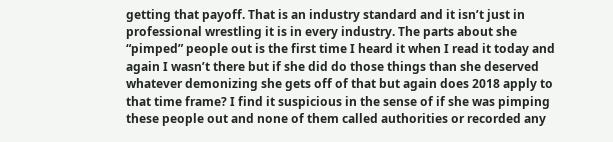getting that payoff. That is an industry standard and it isn’t just in professional wrestling it is in every industry. The parts about she “pimped” people out is the first time I heard it when I read it today and again I wasn’t there but if she did do those things than she deserved whatever demonizing she gets off of that but again does 2018 apply to that time frame? I find it suspicious in the sense of if she was pimping these people out and none of them called authorities or recorded any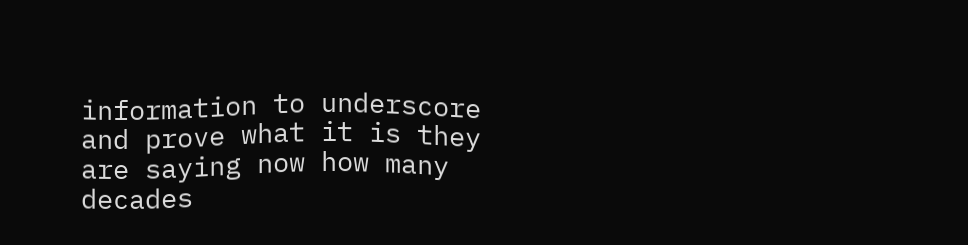information to underscore and prove what it is they are saying now how many decades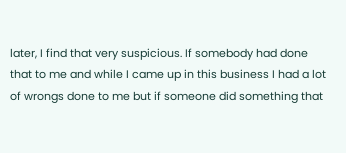later, I find that very suspicious. If somebody had done that to me and while I came up in this business I had a lot of wrongs done to me but if someone did something that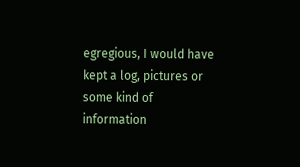egregious, I would have kept a log, pictures or some kind of information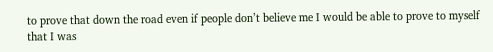to prove that down the road even if people don’t believe me I would be able to prove to myself that I was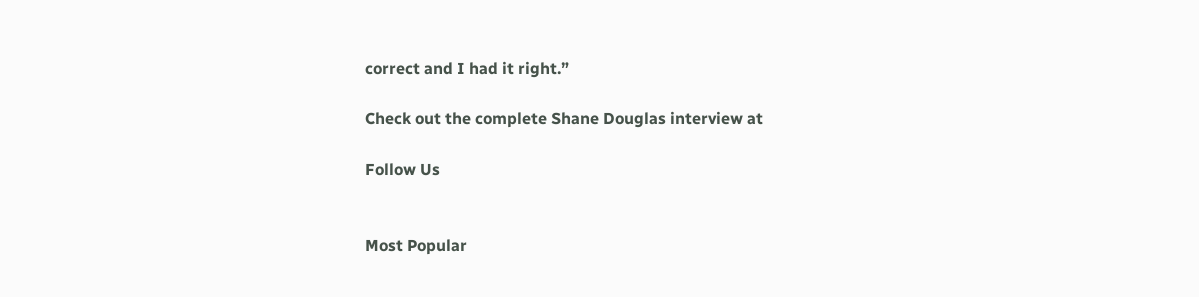correct and I had it right.”

Check out the complete Shane Douglas interview at

Follow Us


Most Popular